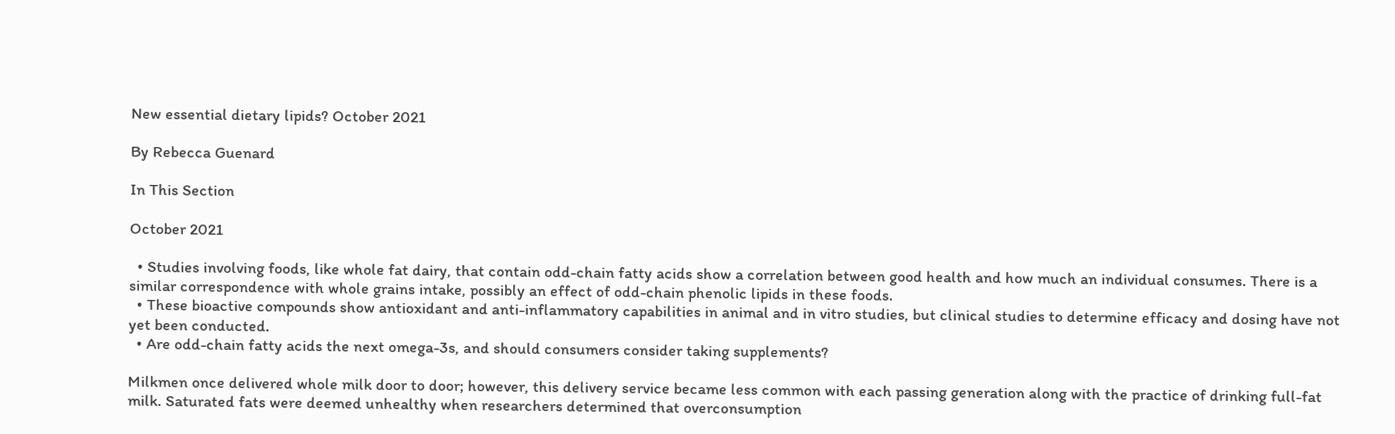New essential dietary lipids? October 2021

By Rebecca Guenard

In This Section

October 2021

  • Studies involving foods, like whole fat dairy, that contain odd-chain fatty acids show a correlation between good health and how much an individual consumes. There is a similar correspondence with whole grains intake, possibly an effect of odd-chain phenolic lipids in these foods.
  • These bioactive compounds show antioxidant and anti-inflammatory capabilities in animal and in vitro studies, but clinical studies to determine efficacy and dosing have not yet been conducted.
  • Are odd-chain fatty acids the next omega-3s, and should consumers consider taking supplements?

Milkmen once delivered whole milk door to door; however, this delivery service became less common with each passing generation along with the practice of drinking full-fat milk. Saturated fats were deemed unhealthy when researchers determined that overconsumption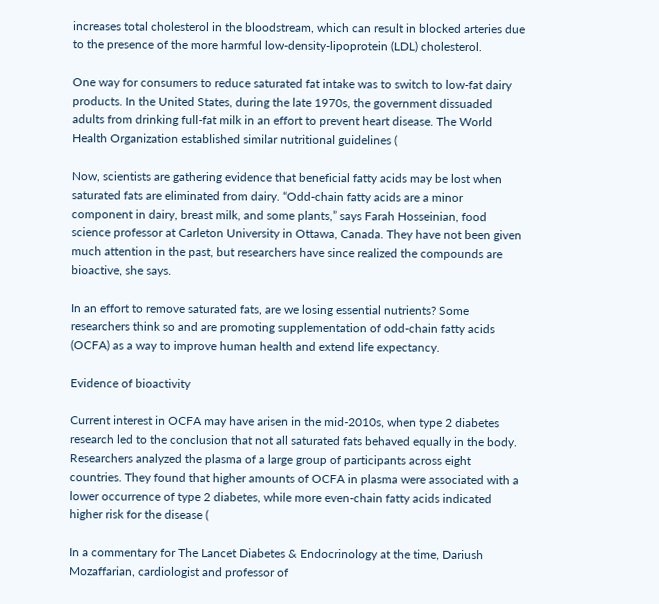increases total cholesterol in the bloodstream, which can result in blocked arteries due to the presence of the more harmful low-density-lipoprotein (LDL) cholesterol.

One way for consumers to reduce saturated fat intake was to switch to low-fat dairy products. In the United States, during the late 1970s, the government dissuaded adults from drinking full-fat milk in an effort to prevent heart disease. The World Health Organization established similar nutritional guidelines (

Now, scientists are gathering evidence that beneficial fatty acids may be lost when saturated fats are eliminated from dairy. “Odd-chain fatty acids are a minor component in dairy, breast milk, and some plants,” says Farah Hosseinian, food science professor at Carleton University in Ottawa, Canada. They have not been given much attention in the past, but researchers have since realized the compounds are bioactive, she says.

In an effort to remove saturated fats, are we losing essential nutrients? Some researchers think so and are promoting supplementation of odd-chain fatty acids (OCFA) as a way to improve human health and extend life expectancy.

Evidence of bioactivity

Current interest in OCFA may have arisen in the mid-2010s, when type 2 diabetes research led to the conclusion that not all saturated fats behaved equally in the body. Researchers analyzed the plasma of a large group of participants across eight countries. They found that higher amounts of OCFA in plasma were associated with a lower occurrence of type 2 diabetes, while more even-chain fatty acids indicated higher risk for the disease (

In a commentary for The Lancet Diabetes & Endocrinology at the time, Dariush Mozaffarian, cardiologist and professor of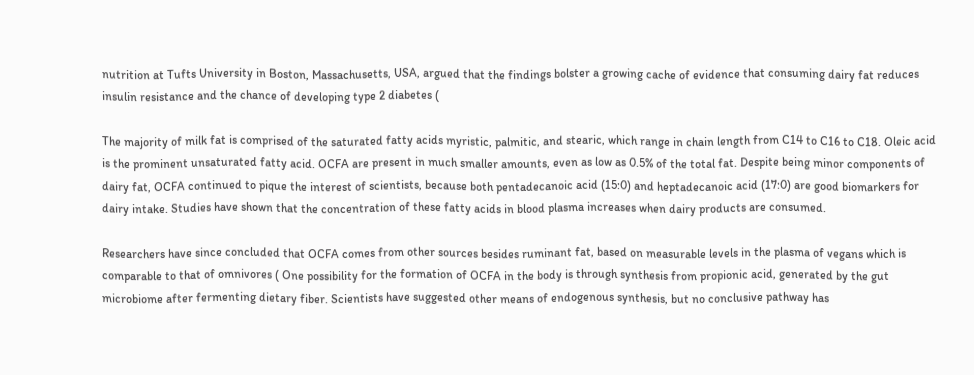nutrition at Tufts University in Boston, Massachusetts, USA, argued that the findings bolster a growing cache of evidence that consuming dairy fat reduces insulin resistance and the chance of developing type 2 diabetes (

The majority of milk fat is comprised of the saturated fatty acids myristic, palmitic, and stearic, which range in chain length from C14 to C16 to C18. Oleic acid is the prominent unsaturated fatty acid. OCFA are present in much smaller amounts, even as low as 0.5% of the total fat. Despite being minor components of dairy fat, OCFA continued to pique the interest of scientists, because both pentadecanoic acid (15:0) and heptadecanoic acid (17:0) are good biomarkers for dairy intake. Studies have shown that the concentration of these fatty acids in blood plasma increases when dairy products are consumed.

Researchers have since concluded that OCFA comes from other sources besides ruminant fat, based on measurable levels in the plasma of vegans which is comparable to that of omnivores ( One possibility for the formation of OCFA in the body is through synthesis from propionic acid, generated by the gut microbiome after fermenting dietary fiber. Scientists have suggested other means of endogenous synthesis, but no conclusive pathway has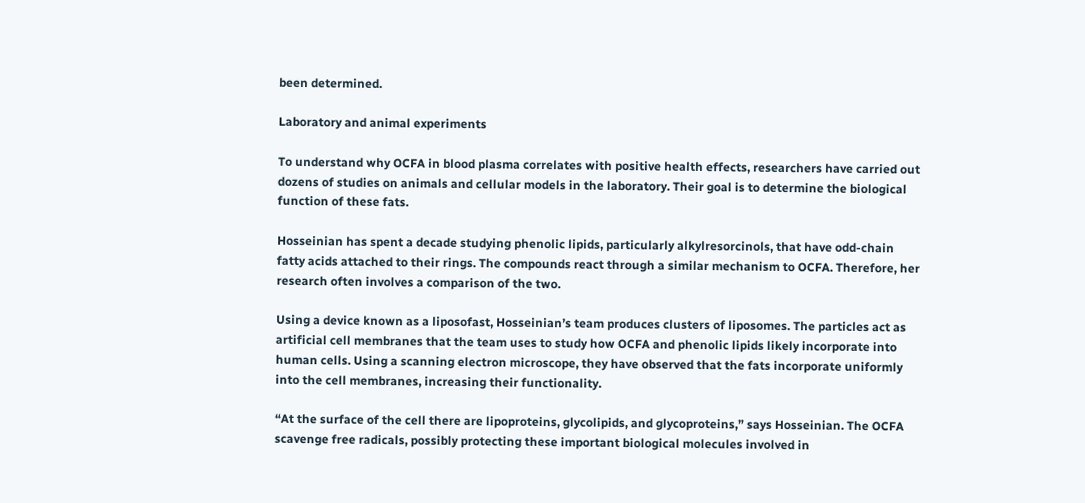been determined.

Laboratory and animal experiments

To understand why OCFA in blood plasma correlates with positive health effects, researchers have carried out dozens of studies on animals and cellular models in the laboratory. Their goal is to determine the biological function of these fats.

Hosseinian has spent a decade studying phenolic lipids, particularly alkylresorcinols, that have odd-chain fatty acids attached to their rings. The compounds react through a similar mechanism to OCFA. Therefore, her research often involves a comparison of the two.

Using a device known as a liposofast, Hosseinian’s team produces clusters of liposomes. The particles act as artificial cell membranes that the team uses to study how OCFA and phenolic lipids likely incorporate into human cells. Using a scanning electron microscope, they have observed that the fats incorporate uniformly into the cell membranes, increasing their functionality.

“At the surface of the cell there are lipoproteins, glycolipids, and glycoproteins,” says Hosseinian. The OCFA scavenge free radicals, possibly protecting these important biological molecules involved in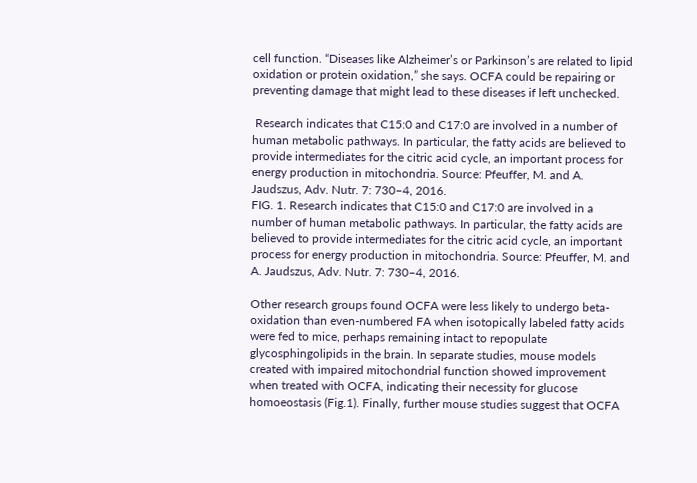cell function. “Diseases like Alzheimer’s or Parkinson’s are related to lipid oxidation or protein oxidation,” she says. OCFA could be repairing or preventing damage that might lead to these diseases if left unchecked.

 Research indicates that C15:0 and C17:0 are involved in a number of human metabolic pathways. In particular, the fatty acids are believed to provide intermediates for the citric acid cycle, an important process for energy production in mitochondria. Source: Pfeuffer, M. and A. Jaudszus, Adv. Nutr. 7: 730–4, 2016.
FIG. 1. Research indicates that C15:0 and C17:0 are involved in a number of human metabolic pathways. In particular, the fatty acids are believed to provide intermediates for the citric acid cycle, an important process for energy production in mitochondria. Source: Pfeuffer, M. and A. Jaudszus, Adv. Nutr. 7: 730–4, 2016.

Other research groups found OCFA were less likely to undergo beta-oxidation than even-numbered FA when isotopically labeled fatty acids were fed to mice, perhaps remaining intact to repopulate glycosphingolipids in the brain. In separate studies, mouse models created with impaired mitochondrial function showed improvement when treated with OCFA, indicating their necessity for glucose homoeostasis (Fig.1). Finally, further mouse studies suggest that OCFA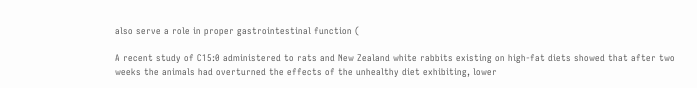also serve a role in proper gastrointestinal function (

A recent study of C15:0 administered to rats and New Zealand white rabbits existing on high-fat diets showed that after two weeks the animals had overturned the effects of the unhealthy diet exhibiting, lower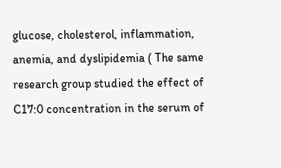glucose, cholesterol, inflammation, anemia, and dyslipidemia ( The same research group studied the effect of C17:0 concentration in the serum of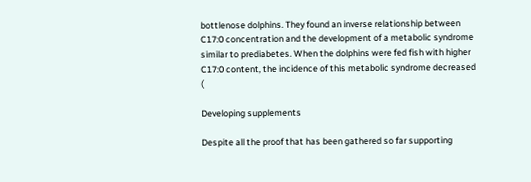bottlenose dolphins. They found an inverse relationship between C17:0 concentration and the development of a metabolic syndrome similar to prediabetes. When the dolphins were fed fish with higher C17:0 content, the incidence of this metabolic syndrome decreased (

Developing supplements

Despite all the proof that has been gathered so far supporting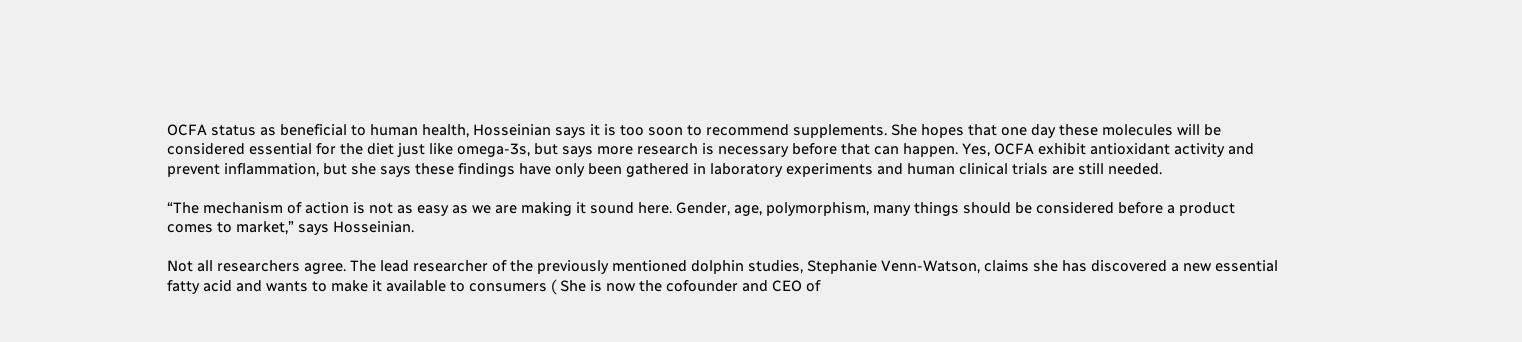OCFA status as beneficial to human health, Hosseinian says it is too soon to recommend supplements. She hopes that one day these molecules will be considered essential for the diet just like omega-3s, but says more research is necessary before that can happen. Yes, OCFA exhibit antioxidant activity and prevent inflammation, but she says these findings have only been gathered in laboratory experiments and human clinical trials are still needed.

“The mechanism of action is not as easy as we are making it sound here. Gender, age, polymorphism, many things should be considered before a product comes to market,” says Hosseinian.

Not all researchers agree. The lead researcher of the previously mentioned dolphin studies, Stephanie Venn-Watson, claims she has discovered a new essential fatty acid and wants to make it available to consumers ( She is now the cofounder and CEO of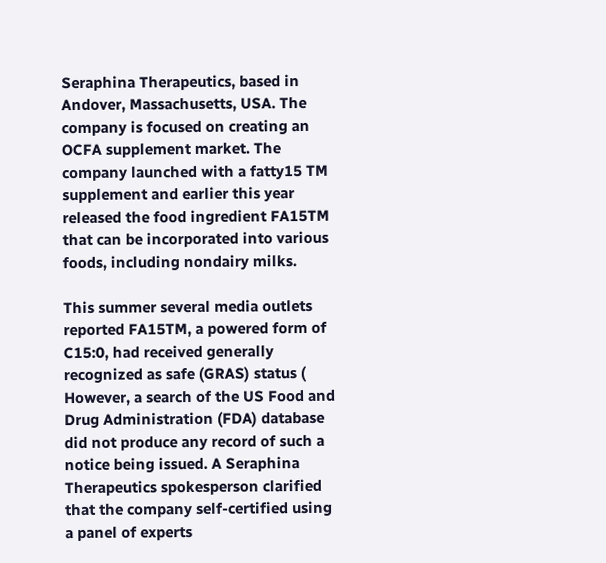Seraphina Therapeutics, based in Andover, Massachusetts, USA. The company is focused on creating an OCFA supplement market. The company launched with a fatty15 TM supplement and earlier this year released the food ingredient FA15TM that can be incorporated into various foods, including nondairy milks.

This summer several media outlets reported FA15TM, a powered form of C15:0, had received generally recognized as safe (GRAS) status ( However, a search of the US Food and Drug Administration (FDA) database did not produce any record of such a notice being issued. A Seraphina Therapeutics spokesperson clarified that the company self-certified using a panel of experts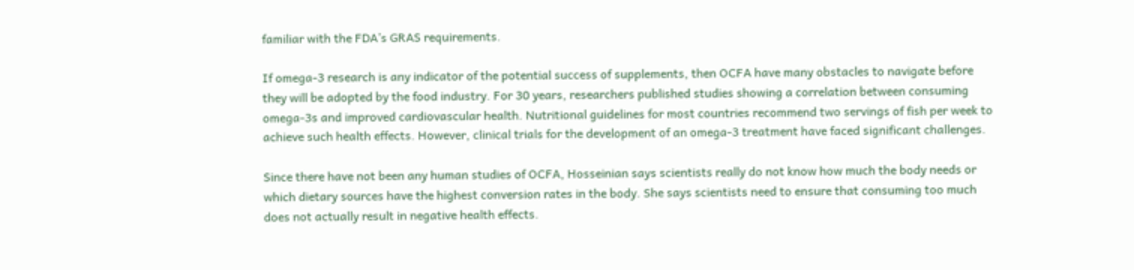familiar with the FDA’s GRAS requirements.

If omega-3 research is any indicator of the potential success of supplements, then OCFA have many obstacles to navigate before they will be adopted by the food industry. For 30 years, researchers published studies showing a correlation between consuming omega-3s and improved cardiovascular health. Nutritional guidelines for most countries recommend two servings of fish per week to achieve such health effects. However, clinical trials for the development of an omega-3 treatment have faced significant challenges.

Since there have not been any human studies of OCFA, Hosseinian says scientists really do not know how much the body needs or which dietary sources have the highest conversion rates in the body. She says scientists need to ensure that consuming too much does not actually result in negative health effects.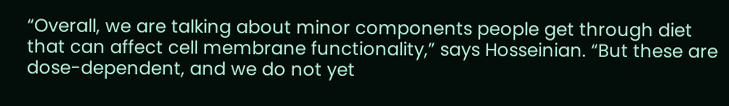“Overall, we are talking about minor components people get through diet that can affect cell membrane functionality,” says Hosseinian. “But these are dose-dependent, and we do not yet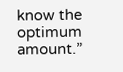know the optimum amount.”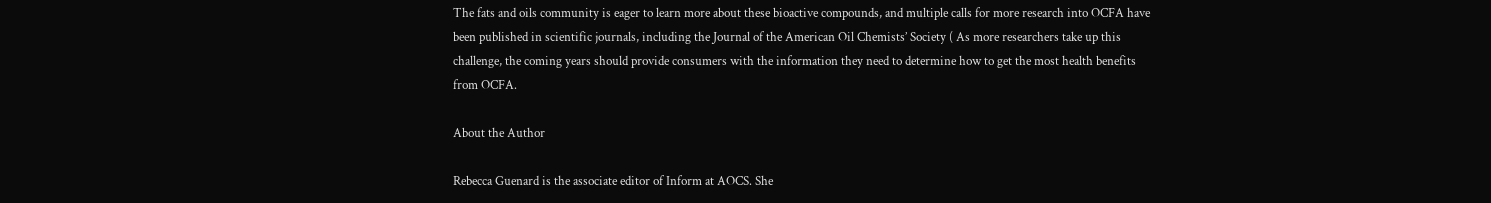The fats and oils community is eager to learn more about these bioactive compounds, and multiple calls for more research into OCFA have been published in scientific journals, including the Journal of the American Oil Chemists’ Society ( As more researchers take up this challenge, the coming years should provide consumers with the information they need to determine how to get the most health benefits from OCFA.

About the Author

Rebecca Guenard is the associate editor of Inform at AOCS. She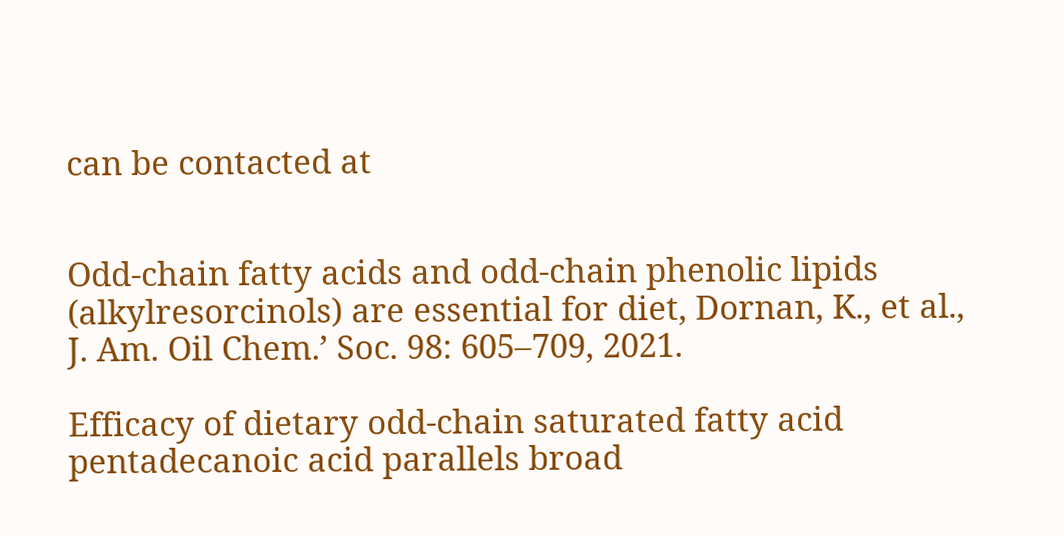can be contacted at


Odd-chain fatty acids and odd-chain phenolic lipids (alkylresorcinols) are essential for diet, Dornan, K., et al., J. Am. Oil Chem.’ Soc. 98: 605–709, 2021.

Efficacy of dietary odd-chain saturated fatty acid pentadecanoic acid parallels broad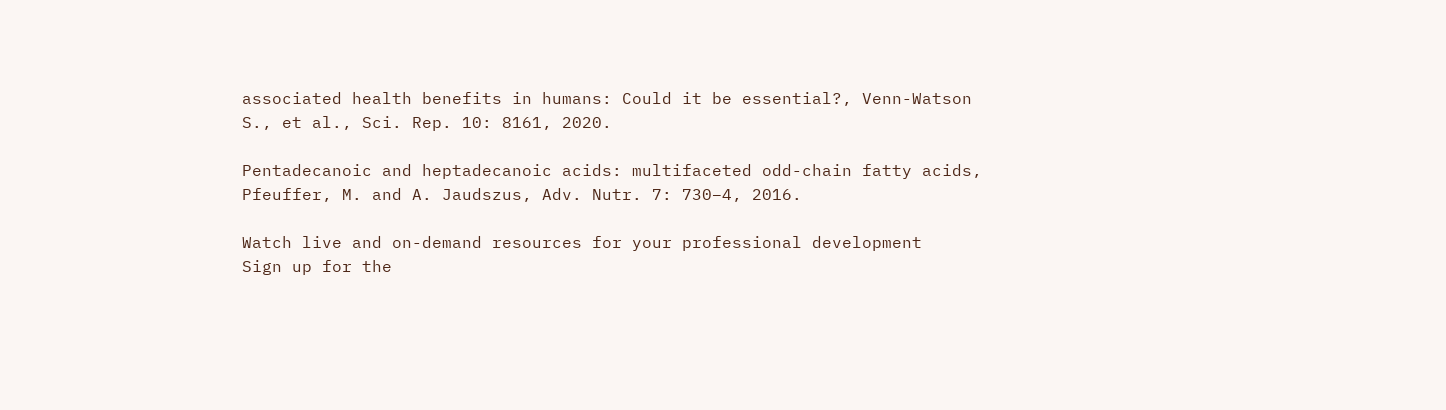associated health benefits in humans: Could it be essential?, Venn-Watson S., et al., Sci. Rep. 10: 8161, 2020.

Pentadecanoic and heptadecanoic acids: multifaceted odd-chain fatty acids, Pfeuffer, M. and A. Jaudszus, Adv. Nutr. 7: 730–4, 2016.

Watch live and on-demand resources for your professional development
Sign up for the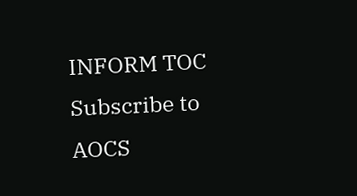INFORM TOC
Subscribe to AOCS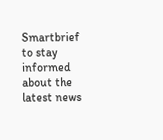Smartbrief to stay informed about the latest news